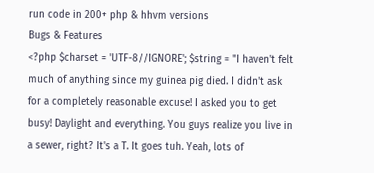run code in 200+ php & hhvm versions
Bugs & Features
<?php $charset = 'UTF-8//IGNORE'; $string = "I haven't felt much of anything since my guinea pig died. I didn't ask for a completely reasonable excuse! I asked you to get busy! Daylight and everything. You guys realize you live in a sewer, right? It's a T. It goes tuh. Yeah, lots of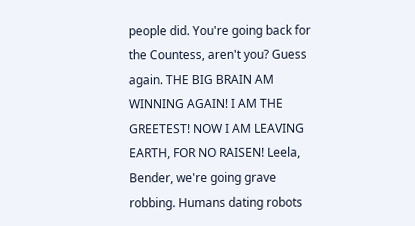people did. You're going back for the Countess, aren't you? Guess again. THE BIG BRAIN AM WINNING AGAIN! I AM THE GREETEST! NOW I AM LEAVING EARTH, FOR NO RAISEN! Leela, Bender, we're going grave robbing. Humans dating robots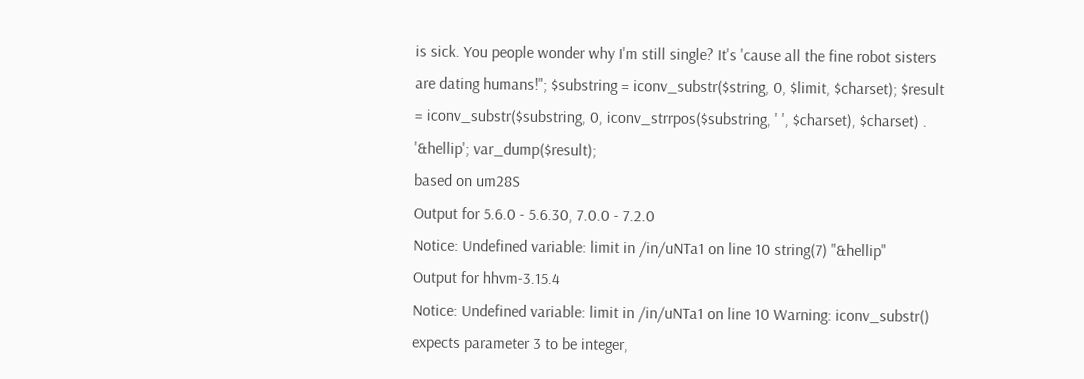is sick. You people wonder why I'm still single? It's 'cause all the fine robot sisters are dating humans!"; $substring = iconv_substr($string, 0, $limit, $charset); $result = iconv_substr($substring, 0, iconv_strrpos($substring, ' ', $charset), $charset) . '&hellip'; var_dump($result);
based on um28S
Output for 5.6.0 - 5.6.30, 7.0.0 - 7.2.0
Notice: Undefined variable: limit in /in/uNTa1 on line 10 string(7) "&hellip"
Output for hhvm-3.15.4
Notice: Undefined variable: limit in /in/uNTa1 on line 10 Warning: iconv_substr() expects parameter 3 to be integer,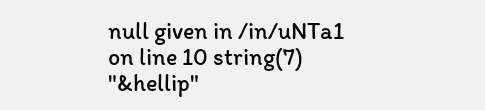null given in /in/uNTa1 on line 10 string(7) "&hellip"